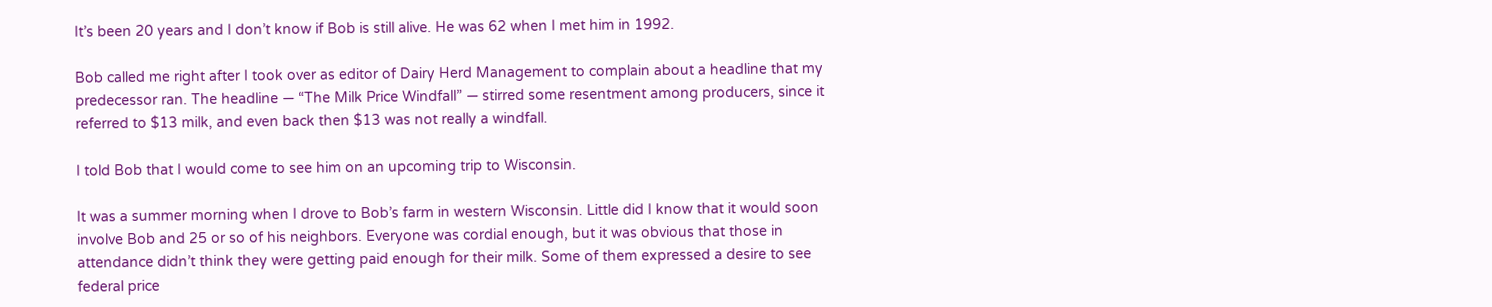It’s been 20 years and I don’t know if Bob is still alive. He was 62 when I met him in 1992.

Bob called me right after I took over as editor of Dairy Herd Management to complain about a headline that my predecessor ran. The headline — “The Milk Price Windfall” — stirred some resentment among producers, since it referred to $13 milk, and even back then $13 was not really a windfall.

I told Bob that I would come to see him on an upcoming trip to Wisconsin.

It was a summer morning when I drove to Bob’s farm in western Wisconsin. Little did I know that it would soon involve Bob and 25 or so of his neighbors. Everyone was cordial enough, but it was obvious that those in attendance didn’t think they were getting paid enough for their milk. Some of them expressed a desire to see federal price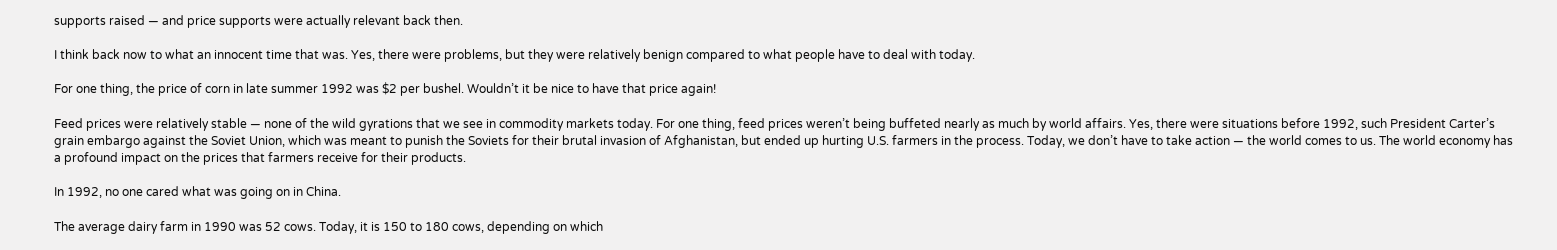supports raised — and price supports were actually relevant back then.

I think back now to what an innocent time that was. Yes, there were problems, but they were relatively benign compared to what people have to deal with today.

For one thing, the price of corn in late summer 1992 was $2 per bushel. Wouldn’t it be nice to have that price again!

Feed prices were relatively stable — none of the wild gyrations that we see in commodity markets today. For one thing, feed prices weren’t being buffeted nearly as much by world affairs. Yes, there were situations before 1992, such President Carter’s grain embargo against the Soviet Union, which was meant to punish the Soviets for their brutal invasion of Afghanistan, but ended up hurting U.S. farmers in the process. Today, we don’t have to take action — the world comes to us. The world economy has a profound impact on the prices that farmers receive for their products.

In 1992, no one cared what was going on in China.

The average dairy farm in 1990 was 52 cows. Today, it is 150 to 180 cows, depending on which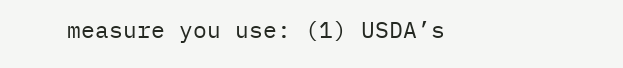measure you use: (1) USDA’s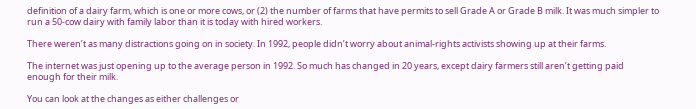definition of a dairy farm, which is one or more cows, or (2) the number of farms that have permits to sell Grade A or Grade B milk. It was much simpler to run a 50-cow dairy with family labor than it is today with hired workers.

There weren’t as many distractions going on in society. In 1992, people didn’t worry about animal-rights activists showing up at their farms.

The internet was just opening up to the average person in 1992. So much has changed in 20 years, except dairy farmers still aren’t getting paid enough for their milk.

You can look at the changes as either challenges or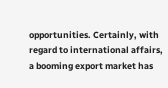opportunities. Certainly, with regard to international affairs, a booming export market has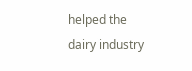helped the dairy industry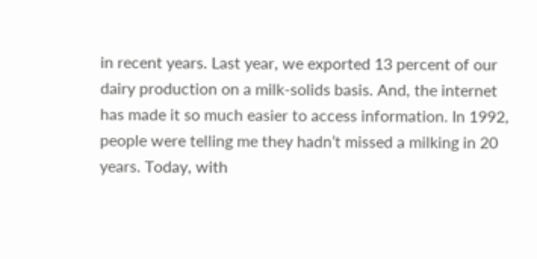in recent years. Last year, we exported 13 percent of our dairy production on a milk-solids basis. And, the internet has made it so much easier to access information. In 1992, people were telling me they hadn’t missed a milking in 20 years. Today, with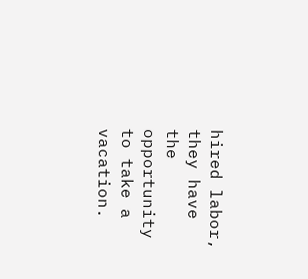hired labor, they have the opportunity to take a vacation.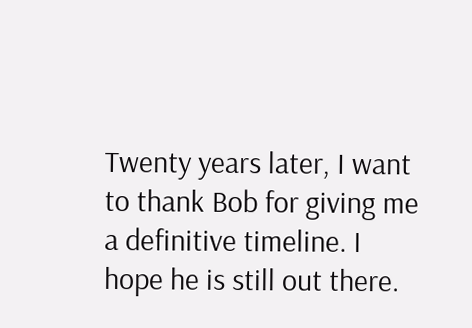Twenty years later, I want to thank Bob for giving me a definitive timeline. I hope he is still out there.